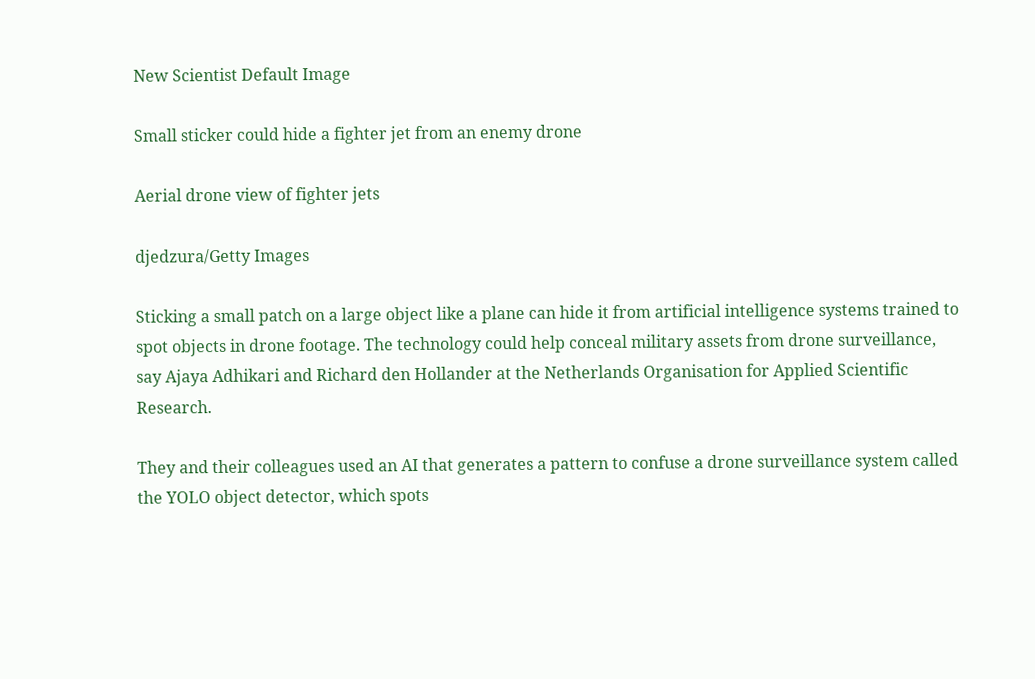New Scientist Default Image

Small sticker could hide a fighter jet from an enemy drone

Aerial drone view of fighter jets

djedzura/Getty Images

Sticking a small patch on a large object like a plane can hide it from artificial intelligence systems trained to spot objects in drone footage. The technology could help conceal military assets from drone surveillance, say Ajaya Adhikari and Richard den Hollander at the Netherlands Organisation for Applied Scientific Research.

They and their colleagues used an AI that generates a pattern to confuse a drone surveillance system called the YOLO object detector, which spots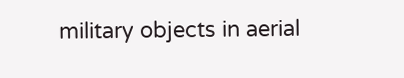military objects in aerial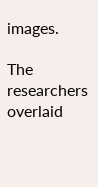images.

The researchers overlaid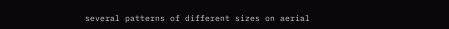several patterns of different sizes on aerial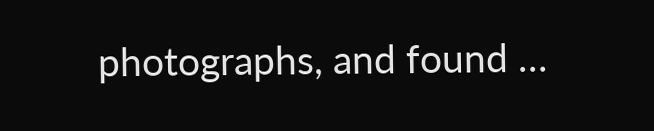photographs, and found …